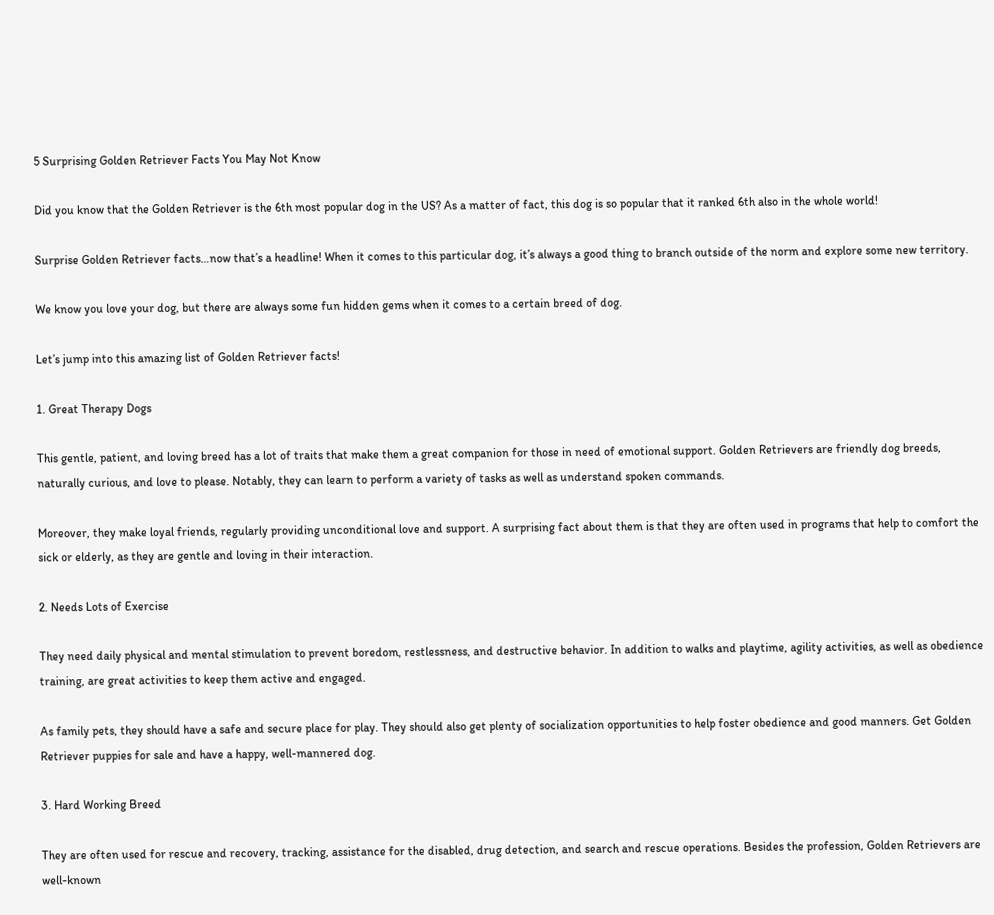5 Surprising Golden Retriever Facts You May Not Know

Did you know that the Golden Retriever is the 6th most popular dog in the US? As a matter of fact, this dog is so popular that it ranked 6th also in the whole world!

Surprise Golden Retriever facts…now that’s a headline! When it comes to this particular dog, it’s always a good thing to branch outside of the norm and explore some new territory.

We know you love your dog, but there are always some fun hidden gems when it comes to a certain breed of dog.

Let’s jump into this amazing list of Golden Retriever facts!

1. Great Therapy Dogs

This gentle, patient, and loving breed has a lot of traits that make them a great companion for those in need of emotional support. Golden Retrievers are friendly dog breeds, naturally curious, and love to please. Notably, they can learn to perform a variety of tasks as well as understand spoken commands.

Moreover, they make loyal friends, regularly providing unconditional love and support. A surprising fact about them is that they are often used in programs that help to comfort the sick or elderly, as they are gentle and loving in their interaction.

2. Needs Lots of Exercise

They need daily physical and mental stimulation to prevent boredom, restlessness, and destructive behavior. In addition to walks and playtime, agility activities, as well as obedience training, are great activities to keep them active and engaged.

As family pets, they should have a safe and secure place for play. They should also get plenty of socialization opportunities to help foster obedience and good manners. Get Golden Retriever puppies for sale and have a happy, well-mannered dog.

3. Hard Working Breed

They are often used for rescue and recovery, tracking, assistance for the disabled, drug detection, and search and rescue operations. Besides the profession, Golden Retrievers are well-known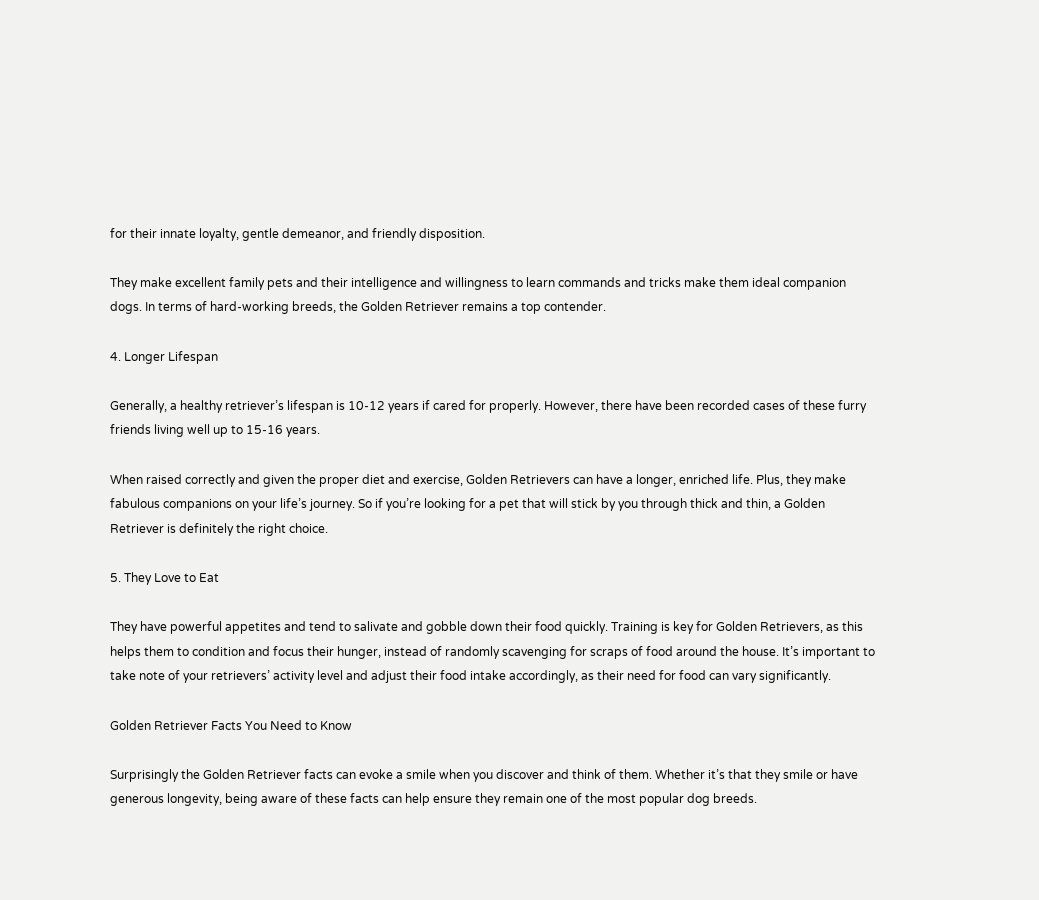for their innate loyalty, gentle demeanor, and friendly disposition.

They make excellent family pets and their intelligence and willingness to learn commands and tricks make them ideal companion dogs. In terms of hard-working breeds, the Golden Retriever remains a top contender.

4. Longer Lifespan

Generally, a healthy retriever’s lifespan is 10-12 years if cared for properly. However, there have been recorded cases of these furry friends living well up to 15-16 years.

When raised correctly and given the proper diet and exercise, Golden Retrievers can have a longer, enriched life. Plus, they make fabulous companions on your life’s journey. So if you’re looking for a pet that will stick by you through thick and thin, a Golden Retriever is definitely the right choice.

5. They Love to Eat

They have powerful appetites and tend to salivate and gobble down their food quickly. Training is key for Golden Retrievers, as this helps them to condition and focus their hunger, instead of randomly scavenging for scraps of food around the house. It’s important to take note of your retrievers’ activity level and adjust their food intake accordingly, as their need for food can vary significantly.

Golden Retriever Facts You Need to Know

Surprisingly the Golden Retriever facts can evoke a smile when you discover and think of them. Whether it’s that they smile or have generous longevity, being aware of these facts can help ensure they remain one of the most popular dog breeds.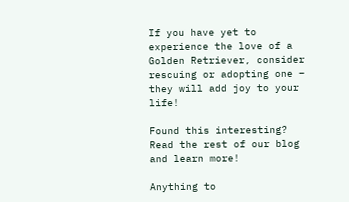If you have yet to experience the love of a Golden Retriever, consider rescuing or adopting one – they will add joy to your life!

Found this interesting? Read the rest of our blog and learn more!

Anything to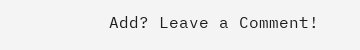Add? Leave a Comment!